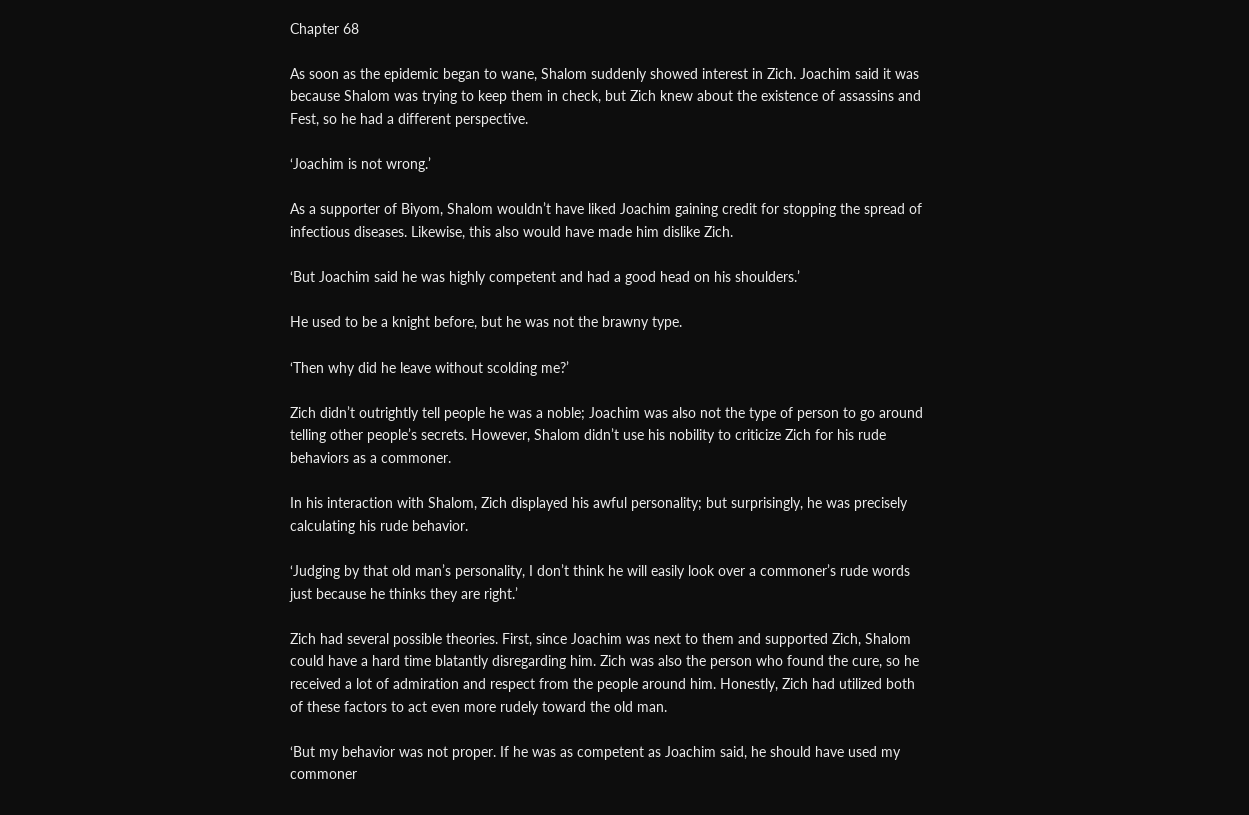Chapter 68

As soon as the epidemic began to wane, Shalom suddenly showed interest in Zich. Joachim said it was because Shalom was trying to keep them in check, but Zich knew about the existence of assassins and Fest, so he had a different perspective.

‘Joachim is not wrong.’

As a supporter of Biyom, Shalom wouldn’t have liked Joachim gaining credit for stopping the spread of infectious diseases. Likewise, this also would have made him dislike Zich.

‘But Joachim said he was highly competent and had a good head on his shoulders.’

He used to be a knight before, but he was not the brawny type.

‘Then why did he leave without scolding me?’

Zich didn’t outrightly tell people he was a noble; Joachim was also not the type of person to go around telling other people’s secrets. However, Shalom didn’t use his nobility to criticize Zich for his rude behaviors as a commoner.

In his interaction with Shalom, Zich displayed his awful personality; but surprisingly, he was precisely calculating his rude behavior.

‘Judging by that old man’s personality, I don’t think he will easily look over a commoner’s rude words just because he thinks they are right.’

Zich had several possible theories. First, since Joachim was next to them and supported Zich, Shalom could have a hard time blatantly disregarding him. Zich was also the person who found the cure, so he received a lot of admiration and respect from the people around him. Honestly, Zich had utilized both of these factors to act even more rudely toward the old man.

‘But my behavior was not proper. If he was as competent as Joachim said, he should have used my commoner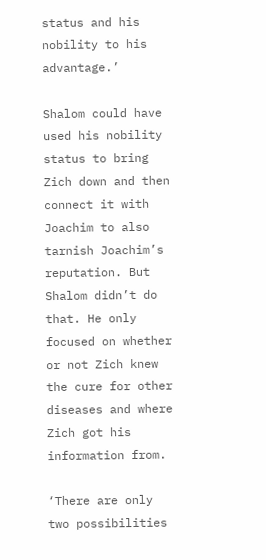status and his nobility to his advantage.’

Shalom could have used his nobility status to bring Zich down and then connect it with Joachim to also tarnish Joachim’s reputation. But Shalom didn’t do that. He only focused on whether or not Zich knew the cure for other diseases and where Zich got his information from.

‘There are only two possibilities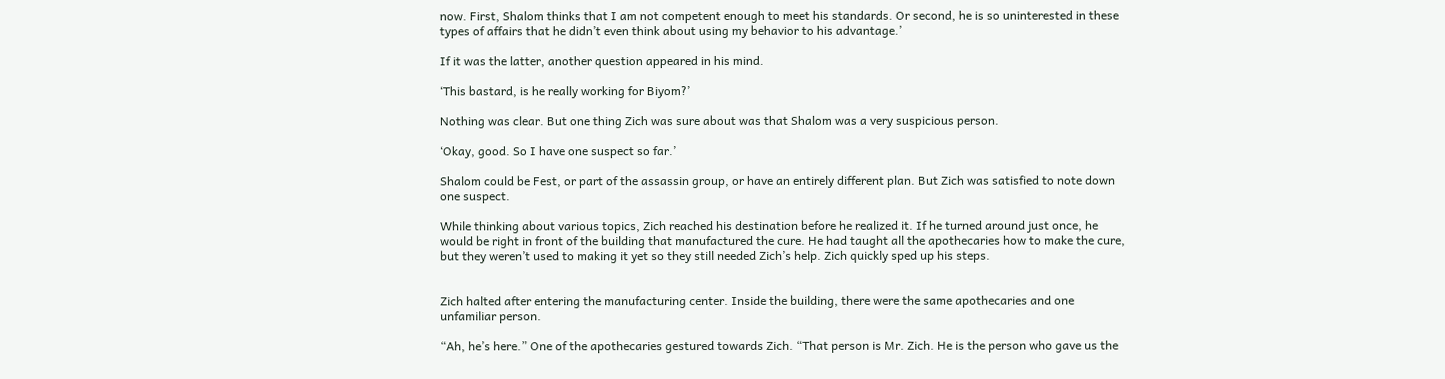now. First, Shalom thinks that I am not competent enough to meet his standards. Or second, he is so uninterested in these types of affairs that he didn’t even think about using my behavior to his advantage.’

If it was the latter, another question appeared in his mind.

‘This bastard, is he really working for Biyom?’

Nothing was clear. But one thing Zich was sure about was that Shalom was a very suspicious person.

‘Okay, good. So I have one suspect so far.’

Shalom could be Fest, or part of the assassin group, or have an entirely different plan. But Zich was satisfied to note down one suspect.

While thinking about various topics, Zich reached his destination before he realized it. If he turned around just once, he would be right in front of the building that manufactured the cure. He had taught all the apothecaries how to make the cure, but they weren’t used to making it yet so they still needed Zich’s help. Zich quickly sped up his steps.


Zich halted after entering the manufacturing center. Inside the building, there were the same apothecaries and one unfamiliar person.

“Ah, he’s here.” One of the apothecaries gestured towards Zich. “That person is Mr. Zich. He is the person who gave us the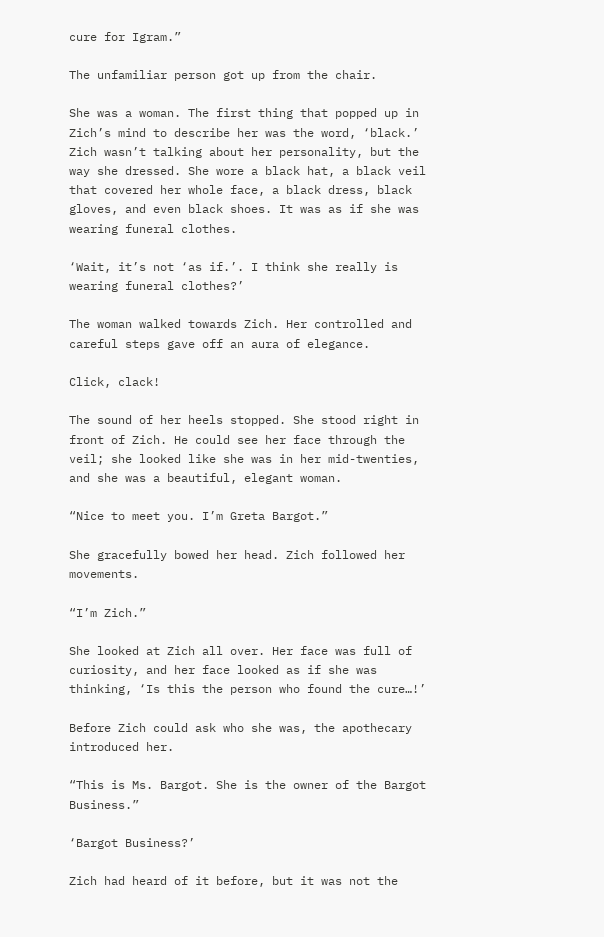cure for Igram.”

The unfamiliar person got up from the chair.

She was a woman. The first thing that popped up in Zich’s mind to describe her was the word, ‘black.’ Zich wasn’t talking about her personality, but the way she dressed. She wore a black hat, a black veil that covered her whole face, a black dress, black gloves, and even black shoes. It was as if she was wearing funeral clothes.

‘Wait, it’s not ‘as if.’. I think she really is wearing funeral clothes?’

The woman walked towards Zich. Her controlled and careful steps gave off an aura of elegance.

Click, clack!

The sound of her heels stopped. She stood right in front of Zich. He could see her face through the veil; she looked like she was in her mid-twenties, and she was a beautiful, elegant woman.

“Nice to meet you. I’m Greta Bargot.”

She gracefully bowed her head. Zich followed her movements.

“I’m Zich.”

She looked at Zich all over. Her face was full of curiosity, and her face looked as if she was thinking, ‘Is this the person who found the cure…!’

Before Zich could ask who she was, the apothecary introduced her.

“This is Ms. Bargot. She is the owner of the Bargot Business.”

‘Bargot Business?’

Zich had heard of it before, but it was not the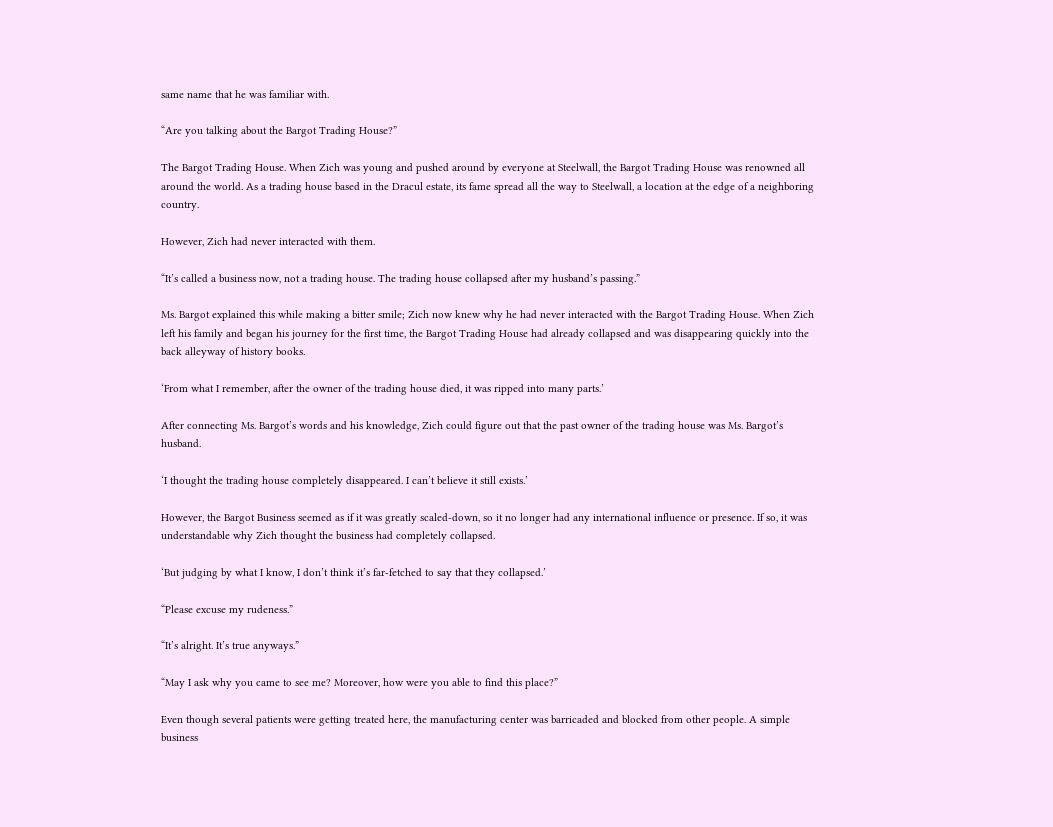same name that he was familiar with.

“Are you talking about the Bargot Trading House?”

The Bargot Trading House. When Zich was young and pushed around by everyone at Steelwall, the Bargot Trading House was renowned all around the world. As a trading house based in the Dracul estate, its fame spread all the way to Steelwall, a location at the edge of a neighboring country.

However, Zich had never interacted with them.

“It’s called a business now, not a trading house. The trading house collapsed after my husband’s passing.”

Ms. Bargot explained this while making a bitter smile; Zich now knew why he had never interacted with the Bargot Trading House. When Zich left his family and began his journey for the first time, the Bargot Trading House had already collapsed and was disappearing quickly into the back alleyway of history books.

‘From what I remember, after the owner of the trading house died, it was ripped into many parts.’

After connecting Ms. Bargot’s words and his knowledge, Zich could figure out that the past owner of the trading house was Ms. Bargot’s husband.

‘I thought the trading house completely disappeared. I can’t believe it still exists.’

However, the Bargot Business seemed as if it was greatly scaled-down, so it no longer had any international influence or presence. If so, it was understandable why Zich thought the business had completely collapsed.

‘But judging by what I know, I don’t think it’s far-fetched to say that they collapsed.’

“Please excuse my rudeness.”

“It’s alright. It’s true anyways.”

“May I ask why you came to see me? Moreover, how were you able to find this place?”

Even though several patients were getting treated here, the manufacturing center was barricaded and blocked from other people. A simple business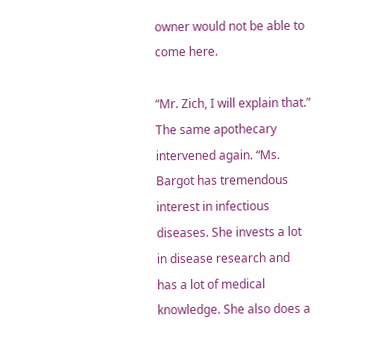owner would not be able to come here.

“Mr. Zich, I will explain that.” The same apothecary intervened again. “Ms. Bargot has tremendous interest in infectious diseases. She invests a lot in disease research and has a lot of medical knowledge. She also does a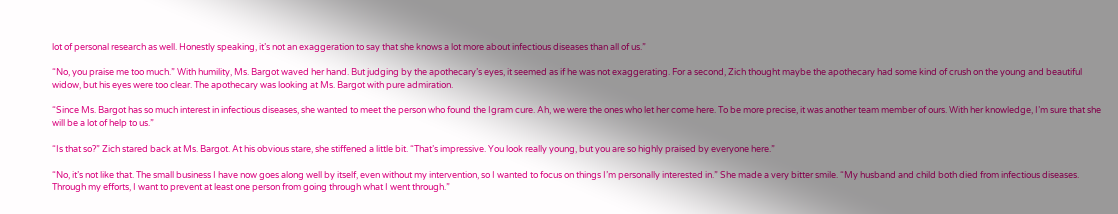lot of personal research as well. Honestly speaking, it’s not an exaggeration to say that she knows a lot more about infectious diseases than all of us.”

“No, you praise me too much.” With humility, Ms. Bargot waved her hand. But judging by the apothecary’s eyes, it seemed as if he was not exaggerating. For a second, Zich thought maybe the apothecary had some kind of crush on the young and beautiful widow, but his eyes were too clear. The apothecary was looking at Ms. Bargot with pure admiration.

“Since Ms. Bargot has so much interest in infectious diseases, she wanted to meet the person who found the Igram cure. Ah, we were the ones who let her come here. To be more precise, it was another team member of ours. With her knowledge, I’m sure that she will be a lot of help to us.”

“Is that so?” Zich stared back at Ms. Bargot. At his obvious stare, she stiffened a little bit. “That’s impressive. You look really young, but you are so highly praised by everyone here.”

“No, it’s not like that. The small business I have now goes along well by itself, even without my intervention, so I wanted to focus on things I’m personally interested in.” She made a very bitter smile. “My husband and child both died from infectious diseases. Through my efforts, I want to prevent at least one person from going through what I went through.”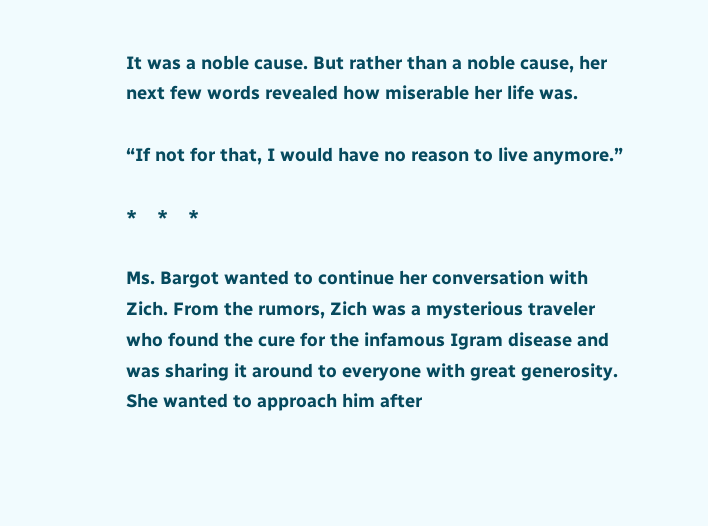It was a noble cause. But rather than a noble cause, her next few words revealed how miserable her life was.

“If not for that, I would have no reason to live anymore.”

*    *    *

Ms. Bargot wanted to continue her conversation with Zich. From the rumors, Zich was a mysterious traveler who found the cure for the infamous Igram disease and was sharing it around to everyone with great generosity. She wanted to approach him after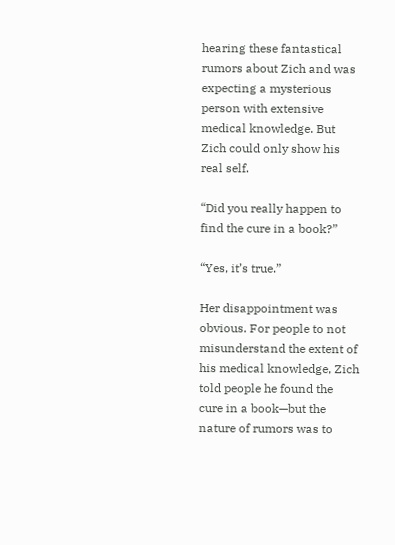hearing these fantastical rumors about Zich and was expecting a mysterious person with extensive medical knowledge. But Zich could only show his real self.

“Did you really happen to find the cure in a book?”

“Yes, it’s true.”

Her disappointment was obvious. For people to not misunderstand the extent of his medical knowledge, Zich told people he found the cure in a book—but the nature of rumors was to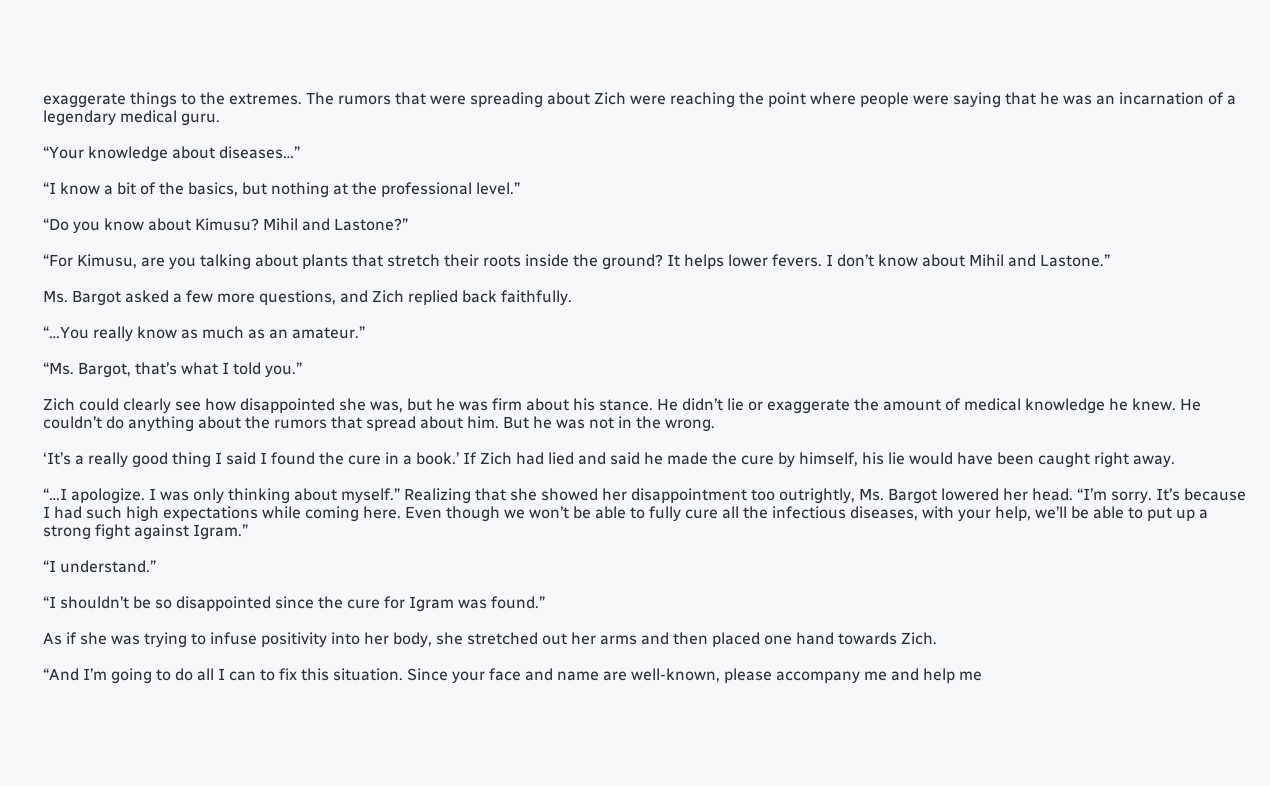exaggerate things to the extremes. The rumors that were spreading about Zich were reaching the point where people were saying that he was an incarnation of a legendary medical guru.

“Your knowledge about diseases…”

“I know a bit of the basics, but nothing at the professional level.”

“Do you know about Kimusu? Mihil and Lastone?”

“For Kimusu, are you talking about plants that stretch their roots inside the ground? It helps lower fevers. I don’t know about Mihil and Lastone.”

Ms. Bargot asked a few more questions, and Zich replied back faithfully.

“…You really know as much as an amateur.”

“Ms. Bargot, that’s what I told you.”

Zich could clearly see how disappointed she was, but he was firm about his stance. He didn’t lie or exaggerate the amount of medical knowledge he knew. He couldn’t do anything about the rumors that spread about him. But he was not in the wrong.

‘It’s a really good thing I said I found the cure in a book.’ If Zich had lied and said he made the cure by himself, his lie would have been caught right away.

“…I apologize. I was only thinking about myself.” Realizing that she showed her disappointment too outrightly, Ms. Bargot lowered her head. “I’m sorry. It’s because I had such high expectations while coming here. Even though we won’t be able to fully cure all the infectious diseases, with your help, we’ll be able to put up a strong fight against Igram.”

“I understand.”

“I shouldn’t be so disappointed since the cure for Igram was found.”

As if she was trying to infuse positivity into her body, she stretched out her arms and then placed one hand towards Zich.

“And I’m going to do all I can to fix this situation. Since your face and name are well-known, please accompany me and help me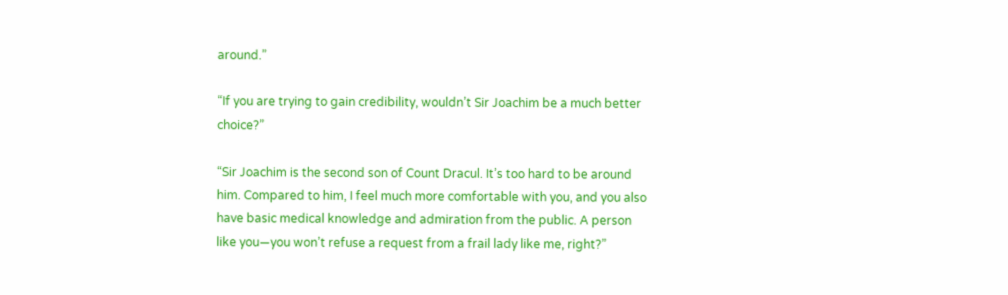around.”

“If you are trying to gain credibility, wouldn’t Sir Joachim be a much better choice?”

“Sir Joachim is the second son of Count Dracul. It’s too hard to be around him. Compared to him, I feel much more comfortable with you, and you also have basic medical knowledge and admiration from the public. A person like you—you won’t refuse a request from a frail lady like me, right?”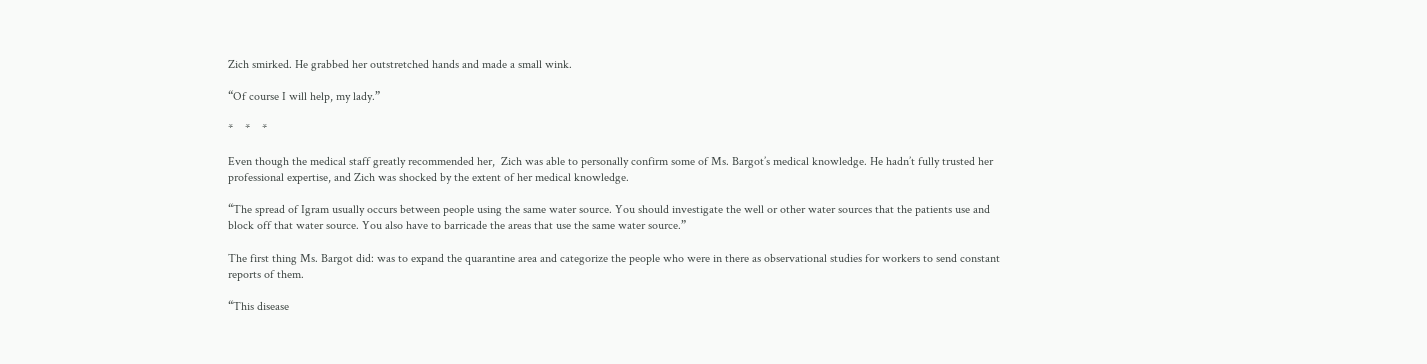Zich smirked. He grabbed her outstretched hands and made a small wink.

“Of course I will help, my lady.”

*    *    *

Even though the medical staff greatly recommended her,  Zich was able to personally confirm some of Ms. Bargot’s medical knowledge. He hadn’t fully trusted her professional expertise, and Zich was shocked by the extent of her medical knowledge.

“The spread of Igram usually occurs between people using the same water source. You should investigate the well or other water sources that the patients use and block off that water source. You also have to barricade the areas that use the same water source.”

The first thing Ms. Bargot did: was to expand the quarantine area and categorize the people who were in there as observational studies for workers to send constant reports of them.

“This disease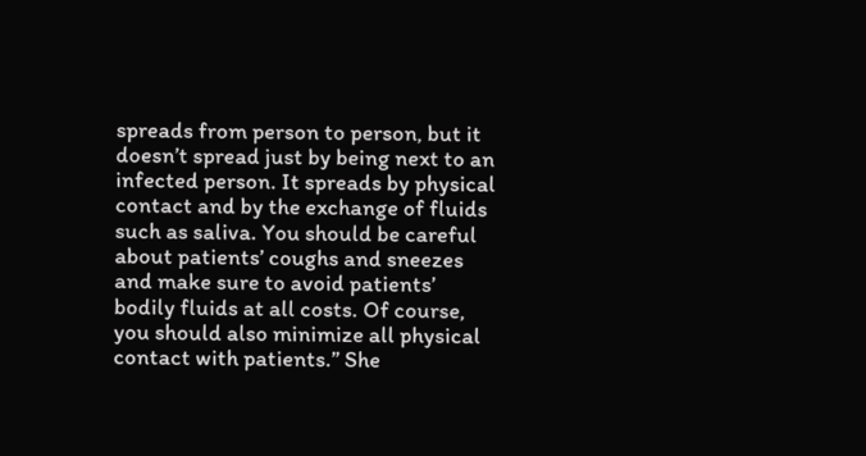spreads from person to person, but it doesn’t spread just by being next to an infected person. It spreads by physical contact and by the exchange of fluids such as saliva. You should be careful about patients’ coughs and sneezes and make sure to avoid patients’ bodily fluids at all costs. Of course, you should also minimize all physical contact with patients.” She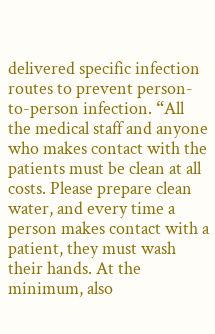delivered specific infection routes to prevent person-to-person infection. “All the medical staff and anyone who makes contact with the patients must be clean at all costs. Please prepare clean water, and every time a person makes contact with a patient, they must wash their hands. At the minimum, also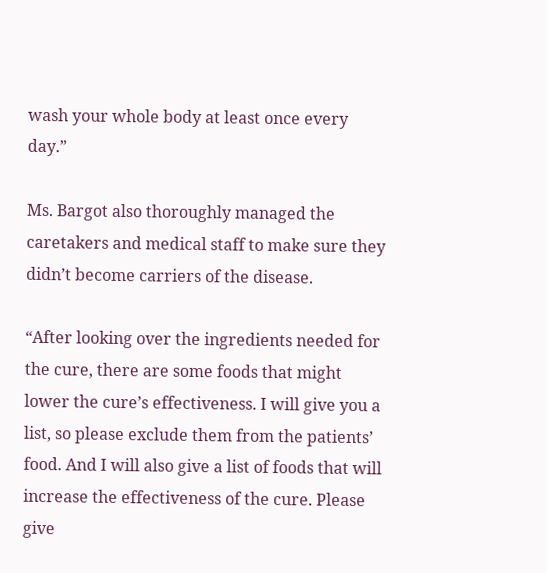wash your whole body at least once every day.”

Ms. Bargot also thoroughly managed the caretakers and medical staff to make sure they didn’t become carriers of the disease.

“After looking over the ingredients needed for the cure, there are some foods that might lower the cure’s effectiveness. I will give you a list, so please exclude them from the patients’ food. And I will also give a list of foods that will increase the effectiveness of the cure. Please give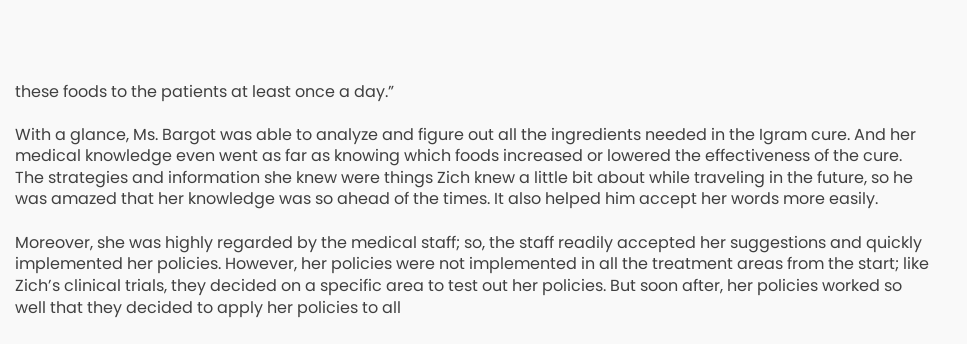these foods to the patients at least once a day.”

With a glance, Ms. Bargot was able to analyze and figure out all the ingredients needed in the Igram cure. And her medical knowledge even went as far as knowing which foods increased or lowered the effectiveness of the cure. The strategies and information she knew were things Zich knew a little bit about while traveling in the future, so he was amazed that her knowledge was so ahead of the times. It also helped him accept her words more easily.

Moreover, she was highly regarded by the medical staff; so, the staff readily accepted her suggestions and quickly implemented her policies. However, her policies were not implemented in all the treatment areas from the start; like Zich’s clinical trials, they decided on a specific area to test out her policies. But soon after, her policies worked so well that they decided to apply her policies to all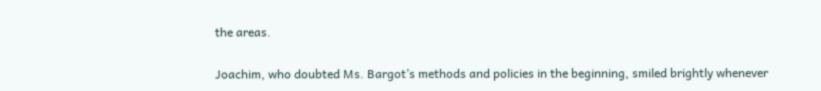the areas.

Joachim, who doubted Ms. Bargot’s methods and policies in the beginning, smiled brightly whenever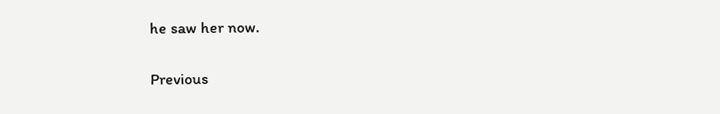he saw her now.

Previous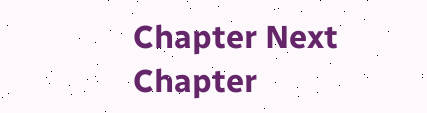Chapter Next Chapter